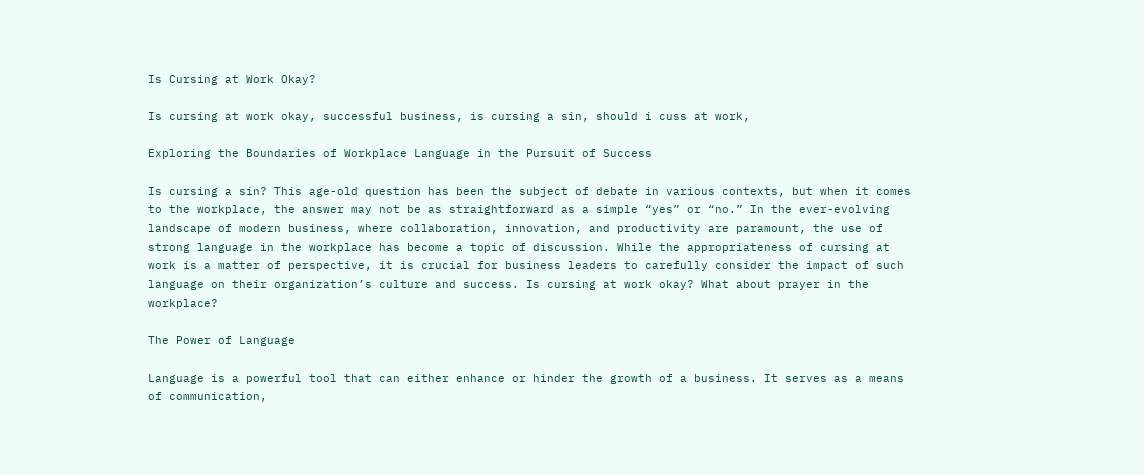Is Cursing at Work Okay?

Is cursing at work okay, successful business, is cursing a sin, should i cuss at work,

Exploring the Boundaries of Workplace Language in the Pursuit of Success

Is cursing a sin? This age-old question has been the subject of debate in various contexts, but when it comes to the workplace, the answer may not be as straightforward as a simple “yes” or “no.” In the ever-evolving landscape of modern business, where collaboration, innovation, and productivity are paramount, the use of strong language in the workplace has become a topic of discussion. While the appropriateness of cursing at work is a matter of perspective, it is crucial for business leaders to carefully consider the impact of such language on their organization’s culture and success. Is cursing at work okay? What about prayer in the workplace?

The Power of Language

Language is a powerful tool that can either enhance or hinder the growth of a business. It serves as a means of communication,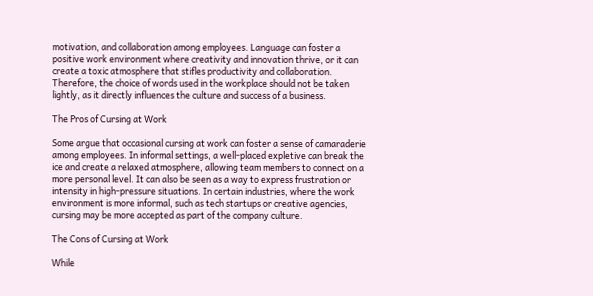motivation, and collaboration among employees. Language can foster a positive work environment where creativity and innovation thrive, or it can create a toxic atmosphere that stifles productivity and collaboration. Therefore, the choice of words used in the workplace should not be taken lightly, as it directly influences the culture and success of a business.

The Pros of Cursing at Work

Some argue that occasional cursing at work can foster a sense of camaraderie among employees. In informal settings, a well-placed expletive can break the ice and create a relaxed atmosphere, allowing team members to connect on a more personal level. It can also be seen as a way to express frustration or intensity in high-pressure situations. In certain industries, where the work environment is more informal, such as tech startups or creative agencies, cursing may be more accepted as part of the company culture.

The Cons of Cursing at Work

While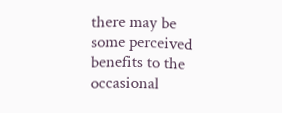there may be some perceived benefits to the occasional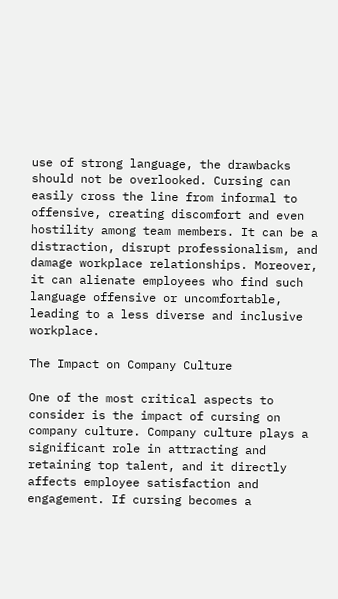use of strong language, the drawbacks should not be overlooked. Cursing can easily cross the line from informal to offensive, creating discomfort and even hostility among team members. It can be a distraction, disrupt professionalism, and damage workplace relationships. Moreover, it can alienate employees who find such language offensive or uncomfortable, leading to a less diverse and inclusive workplace.

The Impact on Company Culture

One of the most critical aspects to consider is the impact of cursing on company culture. Company culture plays a significant role in attracting and retaining top talent, and it directly affects employee satisfaction and engagement. If cursing becomes a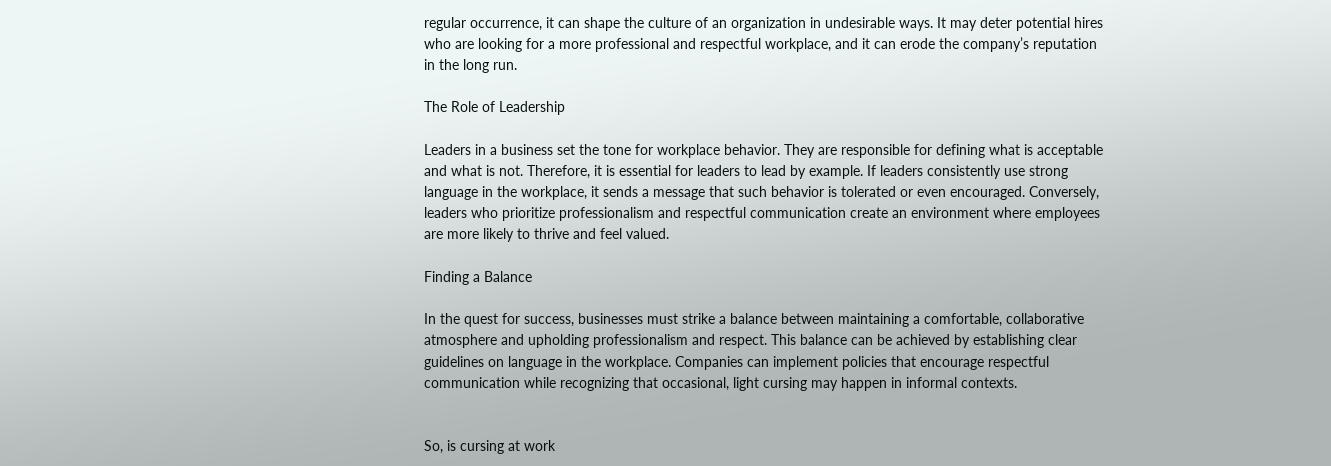regular occurrence, it can shape the culture of an organization in undesirable ways. It may deter potential hires who are looking for a more professional and respectful workplace, and it can erode the company’s reputation in the long run.

The Role of Leadership

Leaders in a business set the tone for workplace behavior. They are responsible for defining what is acceptable and what is not. Therefore, it is essential for leaders to lead by example. If leaders consistently use strong language in the workplace, it sends a message that such behavior is tolerated or even encouraged. Conversely, leaders who prioritize professionalism and respectful communication create an environment where employees are more likely to thrive and feel valued.

Finding a Balance

In the quest for success, businesses must strike a balance between maintaining a comfortable, collaborative atmosphere and upholding professionalism and respect. This balance can be achieved by establishing clear guidelines on language in the workplace. Companies can implement policies that encourage respectful communication while recognizing that occasional, light cursing may happen in informal contexts.


So, is cursing at work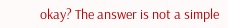okay? The answer is not a simple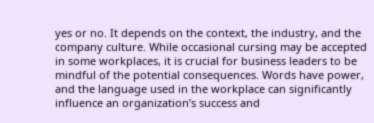yes or no. It depends on the context, the industry, and the company culture. While occasional cursing may be accepted in some workplaces, it is crucial for business leaders to be mindful of the potential consequences. Words have power, and the language used in the workplace can significantly influence an organization’s success and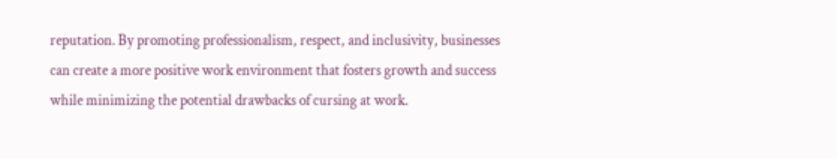reputation. By promoting professionalism, respect, and inclusivity, businesses can create a more positive work environment that fosters growth and success while minimizing the potential drawbacks of cursing at work.